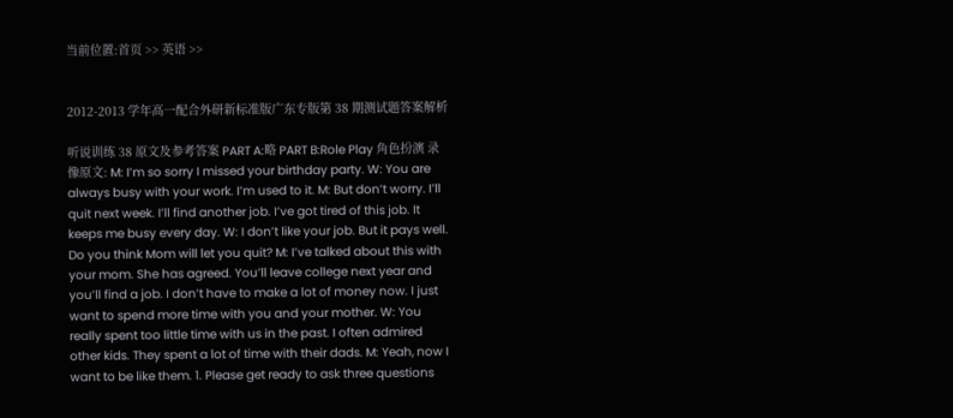当前位置:首页 >> 英语 >>


2012-2013 学年高一配合外研新标准版广东专版第 38 期测试题答案解析

听说训练 38 原文及参考答案 PART A:略 PART B:Role Play 角色扮演 录像原文: M: I’m so sorry I missed your birthday party. W: You are always busy with your work. I’m used to it. M: But don’t worry. I’ll quit next week. I’ll find another job. I’ve got tired of this job. It keeps me busy every day. W: I don’t like your job. But it pays well. Do you think Mom will let you quit? M: I’ve talked about this with your mom. She has agreed. You’ll leave college next year and you’ll find a job. I don’t have to make a lot of money now. I just want to spend more time with you and your mother. W: You really spent too little time with us in the past. I often admired other kids. They spent a lot of time with their dads. M: Yeah, now I want to be like them. 1. Please get ready to ask three questions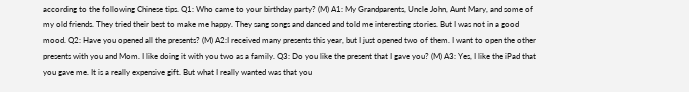according to the following Chinese tips. Q1: Who came to your birthday party? (M) A1: My Grandparents, Uncle John, Aunt Mary, and some of my old friends. They tried their best to make me happy. They sang songs and danced and told me interesting stories. But I was not in a good mood. Q2: Have you opened all the presents? (M) A2:I received many presents this year, but I just opened two of them. I want to open the other presents with you and Mom. I like doing it with you two as a family. Q3: Do you like the present that I gave you? (M) A3: Yes, I like the iPad that you gave me. It is a really expensive gift. But what I really wanted was that you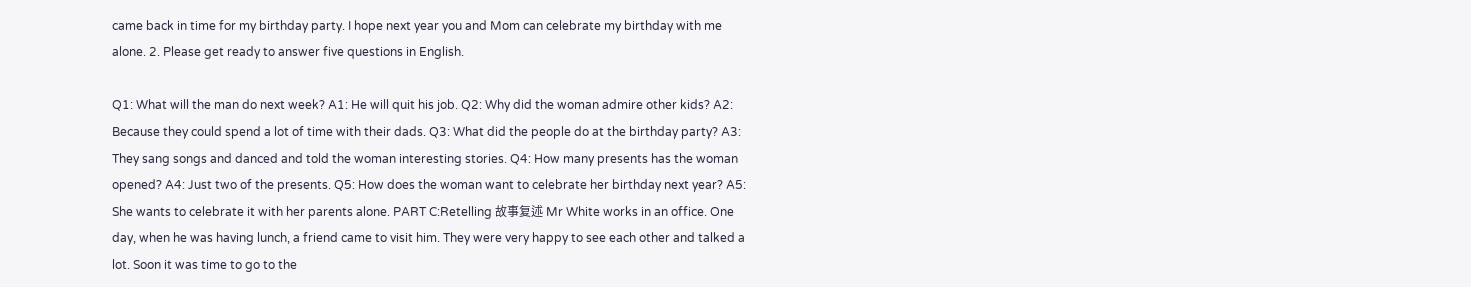came back in time for my birthday party. I hope next year you and Mom can celebrate my birthday with me alone. 2. Please get ready to answer five questions in English.

Q1: What will the man do next week? A1: He will quit his job. Q2: Why did the woman admire other kids? A2: Because they could spend a lot of time with their dads. Q3: What did the people do at the birthday party? A3: They sang songs and danced and told the woman interesting stories. Q4: How many presents has the woman opened? A4: Just two of the presents. Q5: How does the woman want to celebrate her birthday next year? A5: She wants to celebrate it with her parents alone. PART C:Retelling 故事复述 Mr White works in an office. One day, when he was having lunch, a friend came to visit him. They were very happy to see each other and talked a lot. Soon it was time to go to the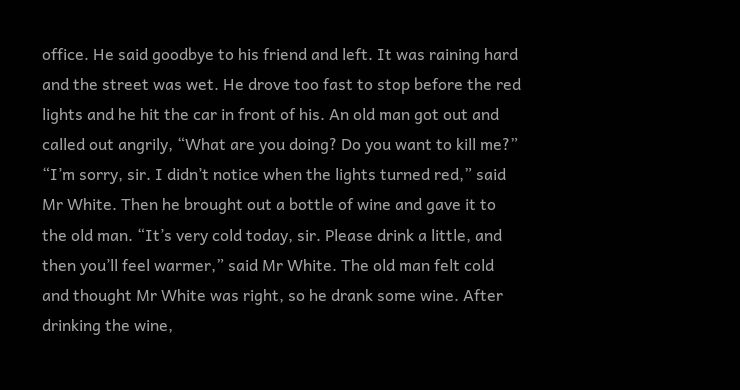office. He said goodbye to his friend and left. It was raining hard and the street was wet. He drove too fast to stop before the red lights and he hit the car in front of his. An old man got out and called out angrily, “What are you doing? Do you want to kill me?” “I’m sorry, sir. I didn’t notice when the lights turned red,” said Mr White. Then he brought out a bottle of wine and gave it to the old man. “It’s very cold today, sir. Please drink a little, and then you’ll feel warmer,” said Mr White. The old man felt cold and thought Mr White was right, so he drank some wine. After drinking the wine,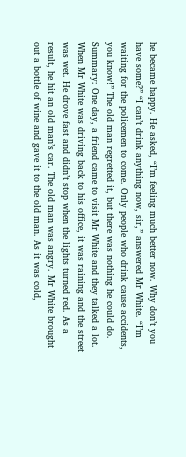he became happy. He asked, “I’m feeling much better now. Why don’t you have some?” “I can’t drink anything now, sir,” answered Mr White. “I’m waiting for the policemen to come. Only people who drink cause accidents, you know!” The old man regretted it, but there was nothing he could do. Summary: One day, a friend came to visit Mr White and they talked a lot. When Mr White was driving back to his office, it was raining and the street was wet. He drove fast and didn’t stop when the lights turned red. As a result, he hit an old man’s car. The old man was angry. Mr White brought out a bottle of wine and gave it to the old man. As it was cold,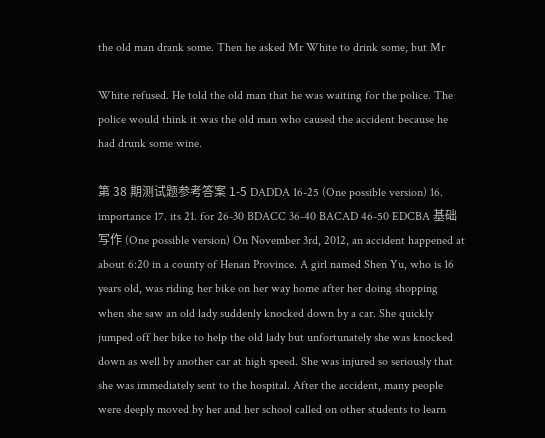the old man drank some. Then he asked Mr White to drink some, but Mr

White refused. He told the old man that he was waiting for the police. The police would think it was the old man who caused the accident because he had drunk some wine.

第 38 期测试题参考答案 1-5 DADDA 16-25 (One possible version) 16. importance 17. its 21. for 26-30 BDACC 36-40 BACAD 46-50 EDCBA 基础写作 (One possible version) On November 3rd, 2012, an accident happened at about 6:20 in a county of Henan Province. A girl named Shen Yu, who is 16 years old, was riding her bike on her way home after her doing shopping when she saw an old lady suddenly knocked down by a car. She quickly jumped off her bike to help the old lady but unfortunately she was knocked down as well by another car at high speed. She was injured so seriously that she was immediately sent to the hospital. After the accident, many people were deeply moved by her and her school called on other students to learn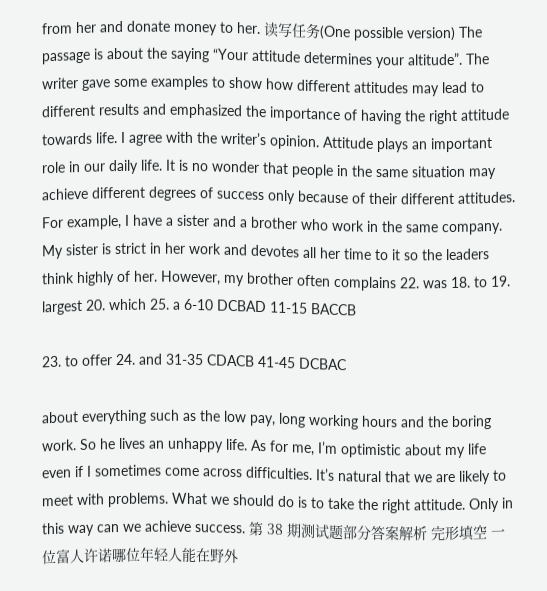from her and donate money to her. 读写任务(One possible version) The passage is about the saying “Your attitude determines your altitude”. The writer gave some examples to show how different attitudes may lead to different results and emphasized the importance of having the right attitude towards life. I agree with the writer’s opinion. Attitude plays an important role in our daily life. It is no wonder that people in the same situation may achieve different degrees of success only because of their different attitudes. For example, I have a sister and a brother who work in the same company. My sister is strict in her work and devotes all her time to it so the leaders think highly of her. However, my brother often complains 22. was 18. to 19. largest 20. which 25. a 6-10 DCBAD 11-15 BACCB

23. to offer 24. and 31-35 CDACB 41-45 DCBAC

about everything such as the low pay, long working hours and the boring work. So he lives an unhappy life. As for me, I’m optimistic about my life even if I sometimes come across difficulties. It’s natural that we are likely to meet with problems. What we should do is to take the right attitude. Only in this way can we achieve success. 第 38 期测试题部分答案解析 完形填空 一位富人许诺哪位年轻人能在野外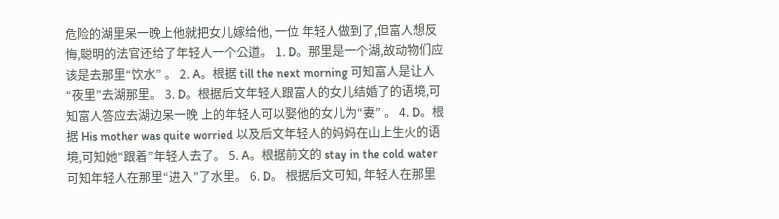危险的湖里呆一晚上他就把女儿嫁给他, 一位 年轻人做到了,但富人想反悔,聪明的法官还给了年轻人一个公道。 1. D。那里是一个湖,故动物们应该是去那里“饮水” 。 2. A。根据 till the next morning 可知富人是让人“夜里”去湖那里。 3. D。根据后文年轻人跟富人的女儿结婚了的语境,可知富人答应去湖边呆一晚 上的年轻人可以娶他的女儿为“妻” 。 4. D。根据 His mother was quite worried 以及后文年轻人的妈妈在山上生火的语 境,可知她“跟着”年轻人去了。 5. A。根据前文的 stay in the cold water 可知年轻人在那里“进入”了水里。 6. D。 根据后文可知, 年轻人在那里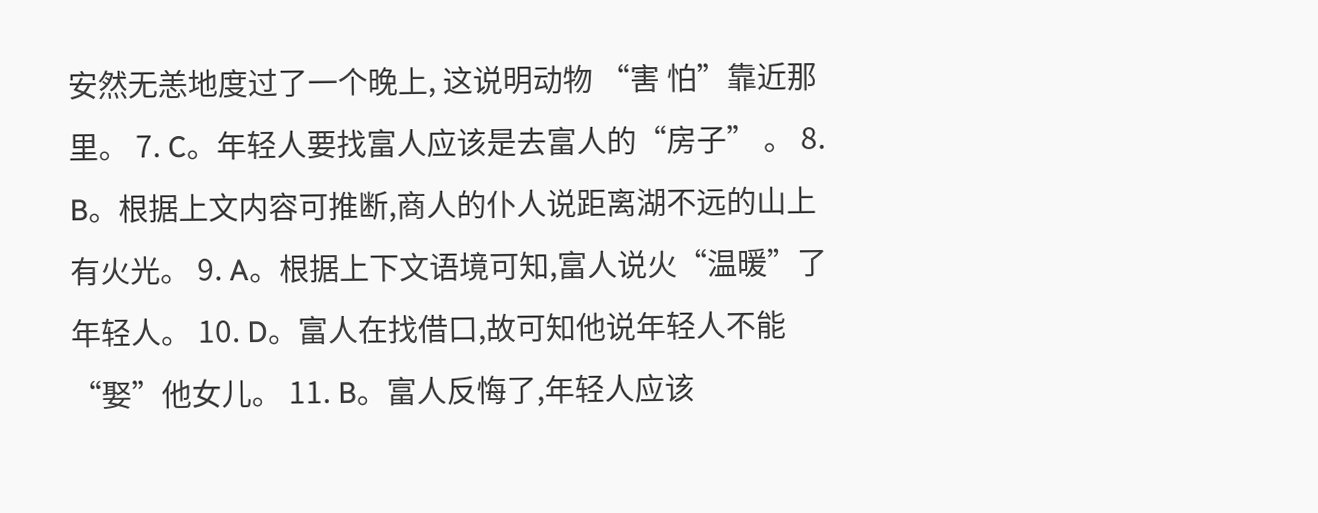安然无恙地度过了一个晚上, 这说明动物 “害 怕”靠近那里。 7. C。年轻人要找富人应该是去富人的“房子” 。 8. B。根据上文内容可推断,商人的仆人说距离湖不远的山上有火光。 9. A。根据上下文语境可知,富人说火“温暖”了年轻人。 10. D。富人在找借口,故可知他说年轻人不能“娶”他女儿。 11. B。富人反悔了,年轻人应该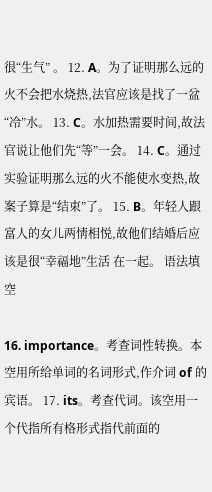很“生气” 。 12. A。为了证明那么远的火不会把水烧热,法官应该是找了一盆“冷”水。 13. C。水加热需要时间,故法官说让他们先“等”一会。 14. C。通过实验证明那么远的火不能使水变热,故案子算是“结束”了。 15. B。年轻人跟富人的女儿两情相悦,故他们结婚后应该是很“幸福地”生活 在一起。 语法填空

16. importance。考查词性转换。本空用所给单词的名词形式,作介词 of 的宾语。 17. its。考查代词。该空用一个代指所有格形式指代前面的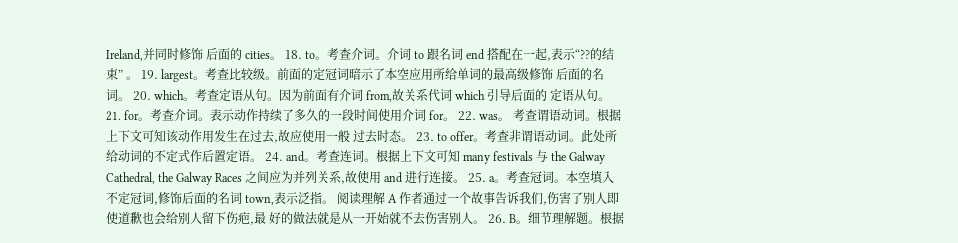Ireland,并同时修饰 后面的 cities。 18. to。考查介词。介词 to 跟名词 end 搭配在一起,表示“??的结束” 。 19. largest。考查比较级。前面的定冠词暗示了本空应用所给单词的最高级修饰 后面的名词。 20. which。考查定语从句。因为前面有介词 from,故关系代词 which 引导后面的 定语从句。 21. for。考查介词。表示动作持续了多久的一段时间使用介词 for。 22. was。 考查谓语动词。根据上下文可知该动作用发生在过去,故应使用一般 过去时态。 23. to offer。考查非谓语动词。此处所给动词的不定式作后置定语。 24. and。考查连词。根据上下文可知 many festivals 与 the Galway Cathedral, the Galway Races 之间应为并列关系,故使用 and 进行连接。 25. a。考查冠词。本空填入不定冠词,修饰后面的名词 town,表示泛指。 阅读理解 A 作者通过一个故事告诉我们,伤害了别人即使道歉也会给别人留下伤疤,最 好的做法就是从一开始就不去伤害别人。 26. B。细节理解题。根据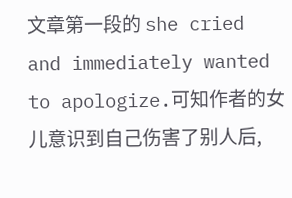文章第一段的 she cried and immediately wanted to apologize.可知作者的女儿意识到自己伤害了别人后,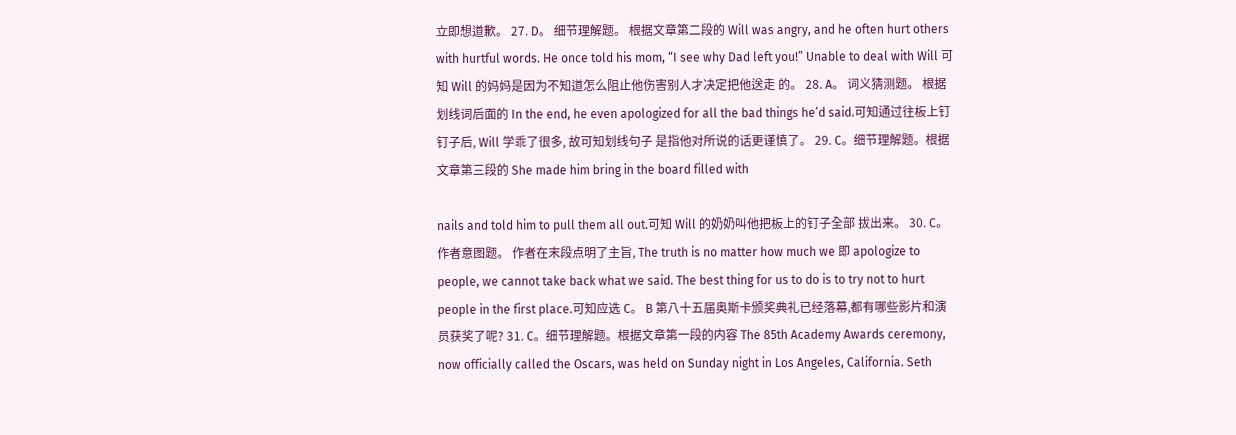立即想道歉。 27. D。 细节理解题。 根据文章第二段的 Will was angry, and he often hurt others with hurtful words. He once told his mom, “I see why Dad left you!” Unable to deal with Will 可知 Will 的妈妈是因为不知道怎么阻止他伤害别人才决定把他送走 的。 28. A。 词义猜测题。 根据划线词后面的 In the end, he even apologized for all the bad things he’d said.可知通过往板上钉钉子后, Will 学乖了很多, 故可知划线句子 是指他对所说的话更谨慎了。 29. C。细节理解题。根据文章第三段的 She made him bring in the board filled with

nails and told him to pull them all out.可知 Will 的奶奶叫他把板上的钉子全部 拔出来。 30. C。 作者意图题。 作者在末段点明了主旨, The truth is no matter how much we 即 apologize to people, we cannot take back what we said. The best thing for us to do is to try not to hurt people in the first place.可知应选 C。 B 第八十五届奥斯卡颁奖典礼已经落幕,都有哪些影片和演员获奖了呢? 31. C。细节理解题。根据文章第一段的内容 The 85th Academy Awards ceremony, now officially called the Oscars, was held on Sunday night in Los Angeles, California. Seth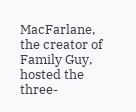MacFarlane, the creator of Family Guy, hosted the three-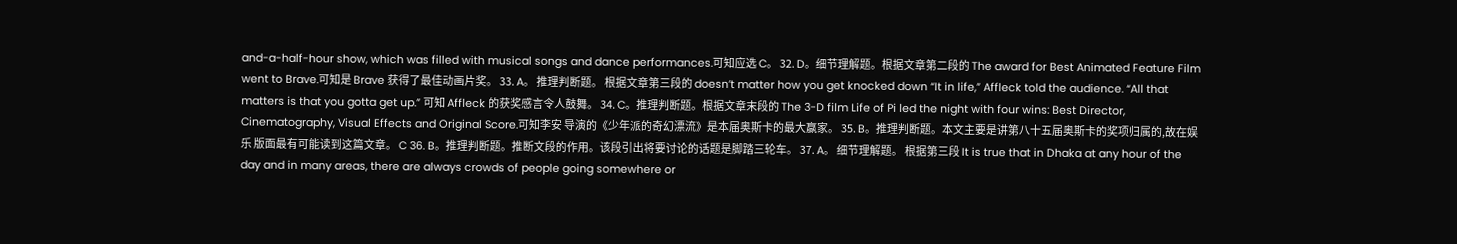and-a-half-hour show, which was filled with musical songs and dance performances.可知应选 C。 32. D。细节理解题。根据文章第二段的 The award for Best Animated Feature Film went to Brave.可知是 Brave 获得了最佳动画片奖。 33. A。 推理判断题。 根据文章第三段的 doesn’t matter how you get knocked down “It in life,” Affleck told the audience. “All that matters is that you gotta get up.” 可知 Affleck 的获奖感言令人鼓舞。 34. C。推理判断题。根据文章末段的 The 3-D film Life of Pi led the night with four wins: Best Director, Cinematography, Visual Effects and Original Score.可知李安 导演的《少年派的奇幻漂流》是本届奥斯卡的最大赢家。 35. B。推理判断题。本文主要是讲第八十五届奥斯卡的奖项归属的,故在娱乐 版面最有可能读到这篇文章。 C 36. B。推理判断题。推断文段的作用。该段引出将要讨论的话题是脚踏三轮车。 37. A。 细节理解题。 根据第三段 It is true that in Dhaka at any hour of the day and in many areas, there are always crowds of people going somewhere or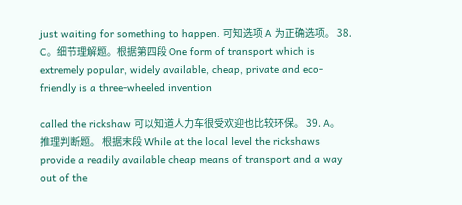just waiting for something to happen. 可知选项 A 为正确选项。 38. C。细节理解题。根据第四段 One form of transport which is extremely popular, widely available, cheap, private and eco-friendly is a three-wheeled invention

called the rickshaw 可以知道人力车很受欢迎也比较环保。 39. A。 推理判断题。 根据末段 While at the local level the rickshaws provide a readily available cheap means of transport and a way out of the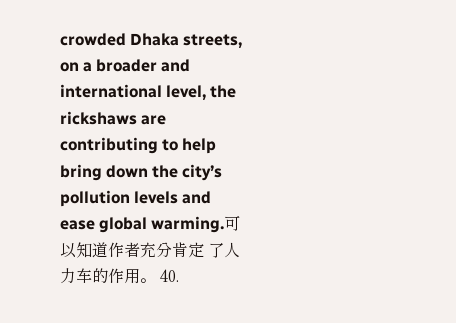crowded Dhaka streets, on a broader and international level, the rickshaws are contributing to help bring down the city’s pollution levels and ease global warming.可以知道作者充分肯定 了人力车的作用。 40.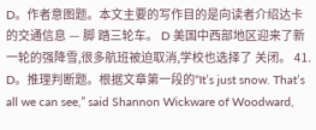D。作者意图题。本文主要的写作目的是向读者介绍达卡的交通信息 — 脚 踏三轮车。 D 美国中西部地区迎来了新一轮的强降雪,很多航班被迫取消,学校也选择了 关闭。 41. D。推理判断题。根据文章第一段的“It’s just snow. That’s all we can see,” said Shannon Wickware of Woodward,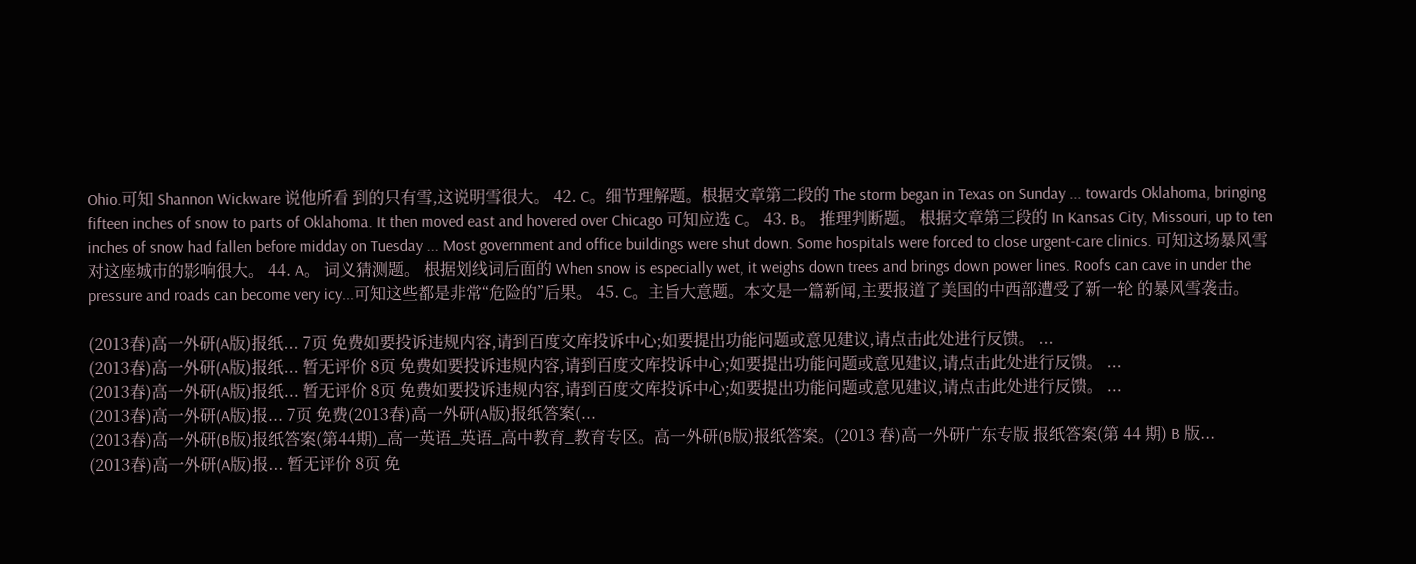Ohio.可知 Shannon Wickware 说他所看 到的只有雪,这说明雪很大。 42. C。细节理解题。根据文章第二段的 The storm began in Texas on Sunday ... towards Oklahoma, bringing fifteen inches of snow to parts of Oklahoma. It then moved east and hovered over Chicago 可知应选 C。 43. B。 推理判断题。 根据文章第三段的 In Kansas City, Missouri, up to ten inches of snow had fallen before midday on Tuesday ... Most government and office buildings were shut down. Some hospitals were forced to close urgent-care clinics. 可知这场暴风雪对这座城市的影响很大。 44. A。 词义猜测题。 根据划线词后面的 When snow is especially wet, it weighs down trees and brings down power lines. Roofs can cave in under the pressure and roads can become very icy...可知这些都是非常“危险的”后果。 45. C。主旨大意题。本文是一篇新闻,主要报道了美国的中西部遭受了新一轮 的暴风雪袭击。

(2013春)高一外研(A版)报纸... 7页 免费如要投诉违规内容,请到百度文库投诉中心;如要提出功能问题或意见建议,请点击此处进行反馈。 ...
(2013春)高一外研(A版)报纸... 暂无评价 8页 免费如要投诉违规内容,请到百度文库投诉中心;如要提出功能问题或意见建议,请点击此处进行反馈。 ...
(2013春)高一外研(A版)报纸... 暂无评价 8页 免费如要投诉违规内容,请到百度文库投诉中心;如要提出功能问题或意见建议,请点击此处进行反馈。 ...
(2013春)高一外研(A版)报... 7页 免费(2013春)高一外研(A版)报纸答案(...
(2013春)高一外研(B版)报纸答案(第44期)_高一英语_英语_高中教育_教育专区。高一外研(B版)报纸答案。(2013 春)高一外研广东专版 报纸答案(第 44 期) B 版...
(2013春)高一外研(A版)报... 暂无评价 8页 免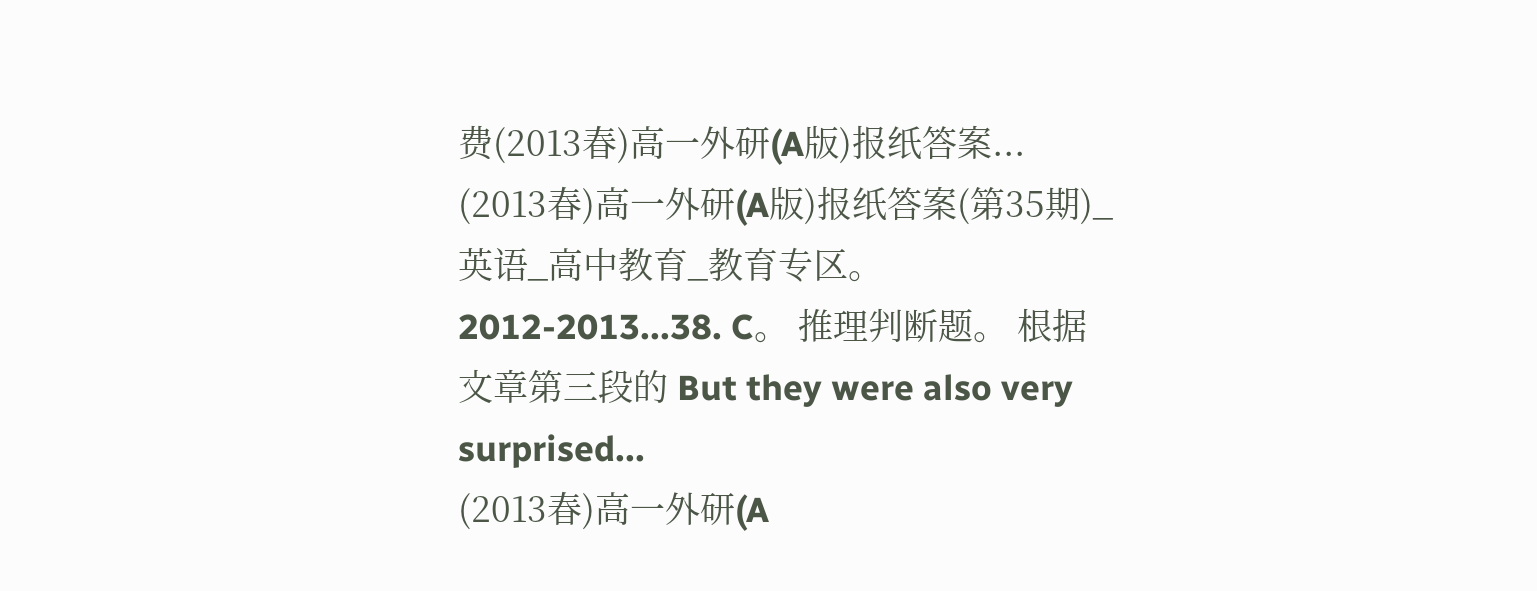费(2013春)高一外研(A版)报纸答案...
(2013春)高一外研(A版)报纸答案(第35期)_英语_高中教育_教育专区。2012-2013...38. C。 推理判断题。 根据文章第三段的 But they were also very surprised...
(2013春)高一外研(A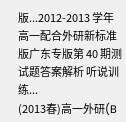版...2012-2013 学年高一配合外研新标准版广东专版第 40 期测试题答案解析 听说训练...
(2013春)高一外研(B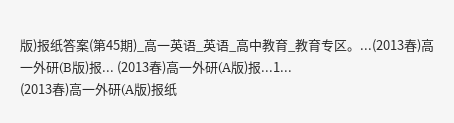版)报纸答案(第45期)_高一英语_英语_高中教育_教育专区。...(2013春)高一外研(B版)报... (2013春)高一外研(A版)报...1...
(2013春)高一外研(A版)报纸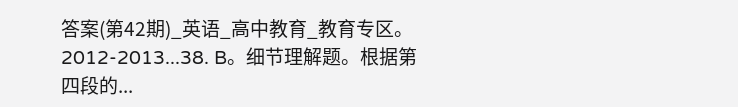答案(第42期)_英语_高中教育_教育专区。2012-2013...38. B。细节理解题。根据第四段的...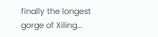finally the longest gorge of Xiling...